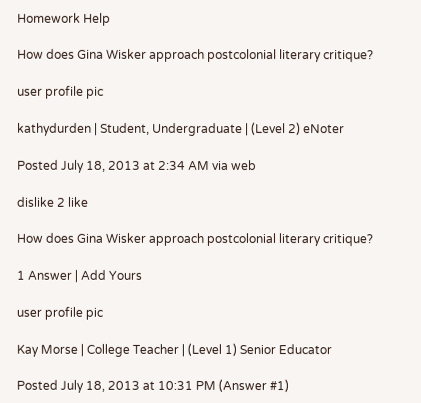Homework Help

How does Gina Wisker approach postcolonial literary critique?

user profile pic

kathydurden | Student, Undergraduate | (Level 2) eNoter

Posted July 18, 2013 at 2:34 AM via web

dislike 2 like

How does Gina Wisker approach postcolonial literary critique?

1 Answer | Add Yours

user profile pic

Kay Morse | College Teacher | (Level 1) Senior Educator

Posted July 18, 2013 at 10:31 PM (Answer #1)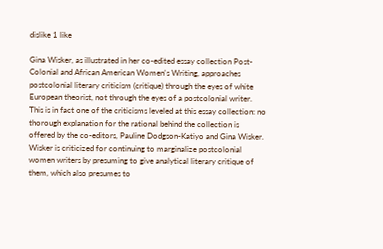dislike 1 like

Gina Wisker, as illustrated in her co-edited essay collection Post-Colonial and African American Women's Writing, approaches postcolonial literary criticism (critique) through the eyes of white European theorist, not through the eyes of a postcolonial writer. This is in fact one of the criticisms leveled at this essay collection: no thorough explanation for the rational behind the collection is offered by the co-editors, Pauline Dodgson-Katiyo and Gina Wisker. Wisker is criticized for continuing to marginalize postcolonial women writers by presuming to give analytical literary critique of them, which also presumes to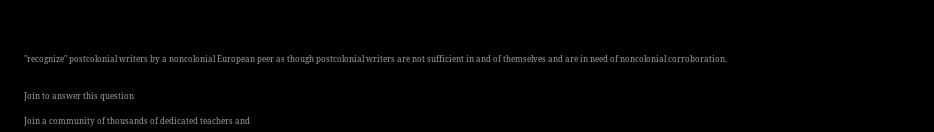"recognize" postcolonial writers by a noncolonial European peer as though postcolonial writers are not sufficient in and of themselves and are in need of noncolonial corroboration.


Join to answer this question

Join a community of thousands of dedicated teachers and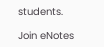students.

Join eNotes